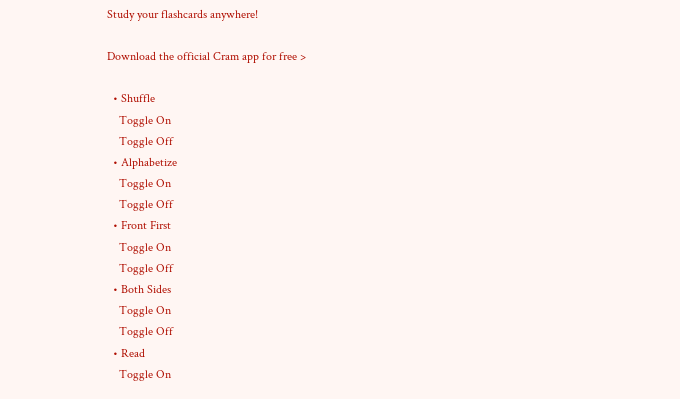Study your flashcards anywhere!

Download the official Cram app for free >

  • Shuffle
    Toggle On
    Toggle Off
  • Alphabetize
    Toggle On
    Toggle Off
  • Front First
    Toggle On
    Toggle Off
  • Both Sides
    Toggle On
    Toggle Off
  • Read
    Toggle On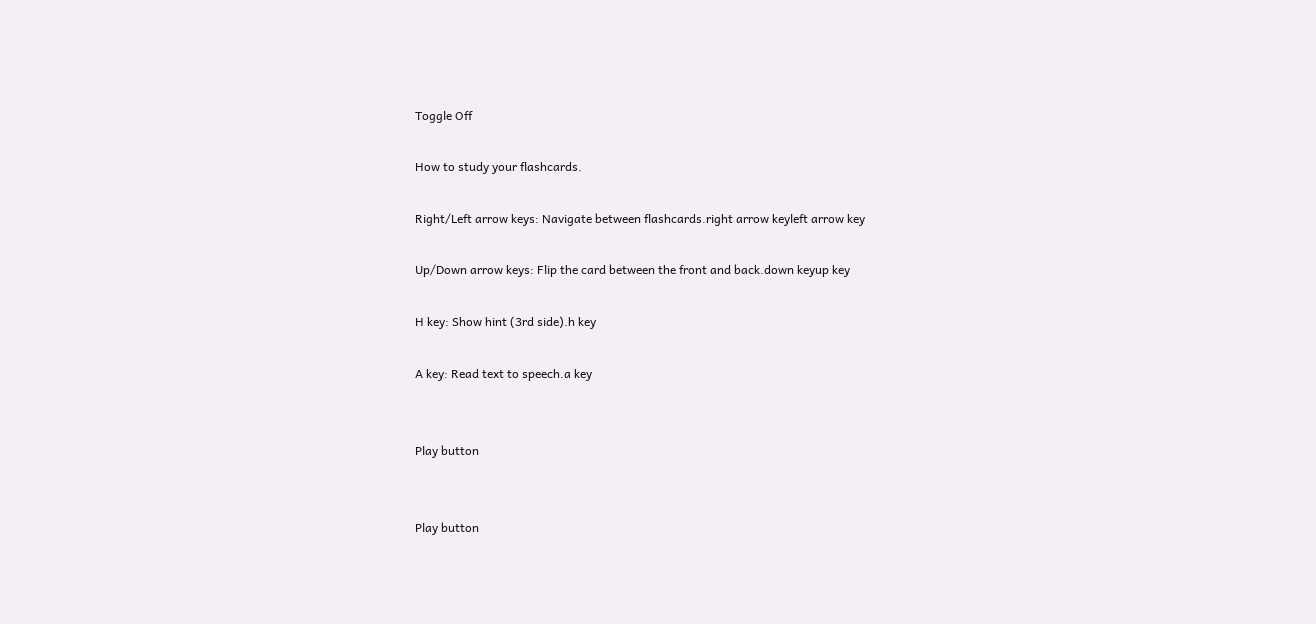Toggle Off

How to study your flashcards.

Right/Left arrow keys: Navigate between flashcards.right arrow keyleft arrow key

Up/Down arrow keys: Flip the card between the front and back.down keyup key

H key: Show hint (3rd side).h key

A key: Read text to speech.a key


Play button


Play button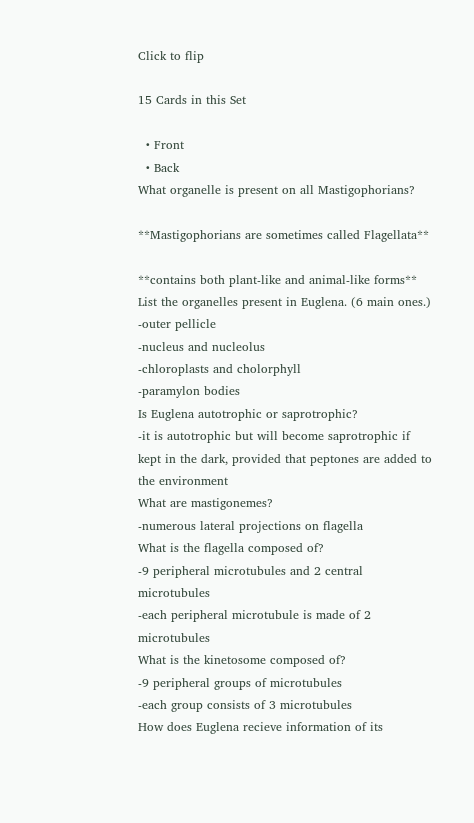Click to flip

15 Cards in this Set

  • Front
  • Back
What organelle is present on all Mastigophorians?

**Mastigophorians are sometimes called Flagellata**

**contains both plant-like and animal-like forms**
List the organelles present in Euglena. (6 main ones.)
-outer pellicle
-nucleus and nucleolus
-chloroplasts and cholorphyll
-paramylon bodies
Is Euglena autotrophic or saprotrophic?
-it is autotrophic but will become saprotrophic if kept in the dark, provided that peptones are added to the environment
What are mastigonemes?
-numerous lateral projections on flagella
What is the flagella composed of?
-9 peripheral microtubules and 2 central microtubules
-each peripheral microtubule is made of 2 microtubules
What is the kinetosome composed of?
-9 peripheral groups of microtubules
-each group consists of 3 microtubules
How does Euglena recieve information of its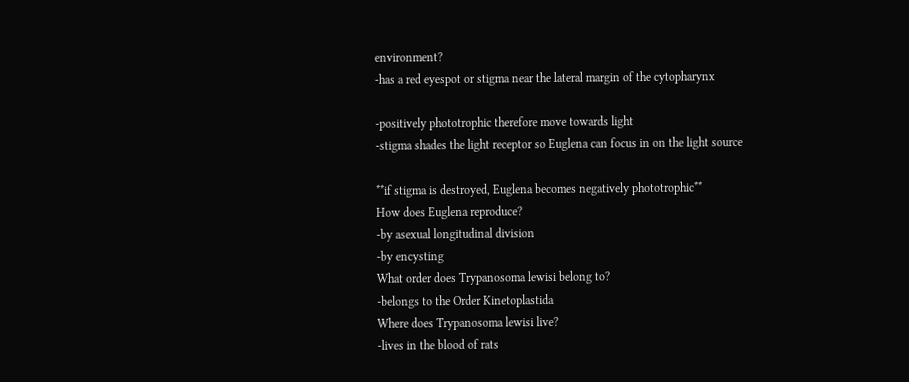environment?
-has a red eyespot or stigma near the lateral margin of the cytopharynx

-positively phototrophic therefore move towards light
-stigma shades the light receptor so Euglena can focus in on the light source

**if stigma is destroyed, Euglena becomes negatively phototrophic**
How does Euglena reproduce?
-by asexual longitudinal division
-by encysting
What order does Trypanosoma lewisi belong to?
-belongs to the Order Kinetoplastida
Where does Trypanosoma lewisi live?
-lives in the blood of rats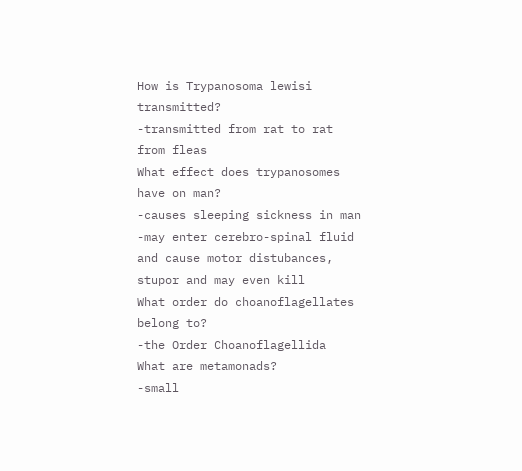How is Trypanosoma lewisi transmitted?
-transmitted from rat to rat from fleas
What effect does trypanosomes have on man?
-causes sleeping sickness in man
-may enter cerebro-spinal fluid and cause motor distubances, stupor and may even kill
What order do choanoflagellates belong to?
-the Order Choanoflagellida
What are metamonads?
-small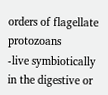orders of flagellate protozoans
-live symbiotically in the digestive or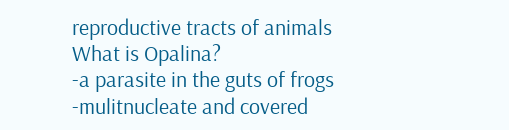reproductive tracts of animals
What is Opalina?
-a parasite in the guts of frogs
-mulitnucleate and covered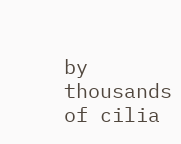by thousands of cilia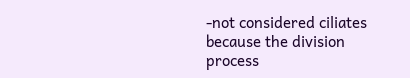-not considered ciliates because the division process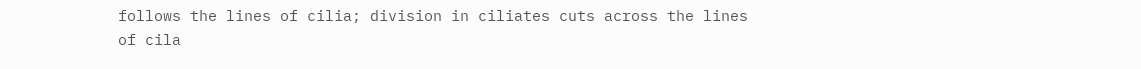follows the lines of cilia; division in ciliates cuts across the lines of cila